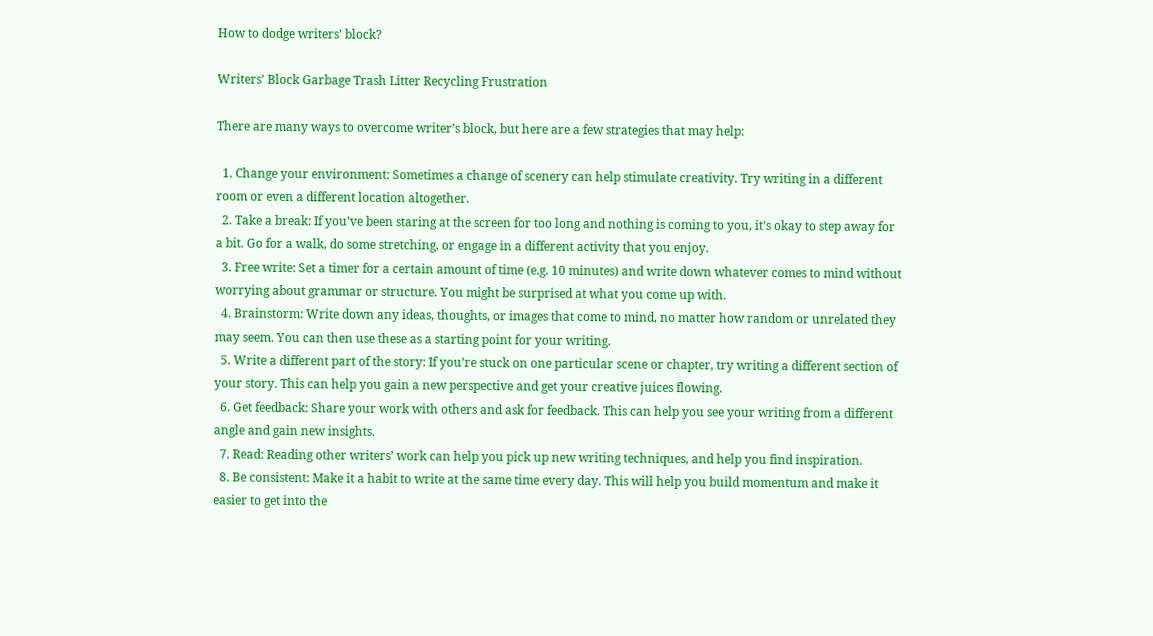How to dodge writers’ block?

Writers' Block Garbage Trash Litter Recycling Frustration

There are many ways to overcome writer’s block, but here are a few strategies that may help:

  1. Change your environment: Sometimes a change of scenery can help stimulate creativity. Try writing in a different room or even a different location altogether.
  2. Take a break: If you’ve been staring at the screen for too long and nothing is coming to you, it’s okay to step away for a bit. Go for a walk, do some stretching, or engage in a different activity that you enjoy.
  3. Free write: Set a timer for a certain amount of time (e.g. 10 minutes) and write down whatever comes to mind without worrying about grammar or structure. You might be surprised at what you come up with.
  4. Brainstorm: Write down any ideas, thoughts, or images that come to mind, no matter how random or unrelated they may seem. You can then use these as a starting point for your writing.
  5. Write a different part of the story: If you’re stuck on one particular scene or chapter, try writing a different section of your story. This can help you gain a new perspective and get your creative juices flowing.
  6. Get feedback: Share your work with others and ask for feedback. This can help you see your writing from a different angle and gain new insights.
  7. Read: Reading other writers’ work can help you pick up new writing techniques, and help you find inspiration.
  8. Be consistent: Make it a habit to write at the same time every day. This will help you build momentum and make it easier to get into the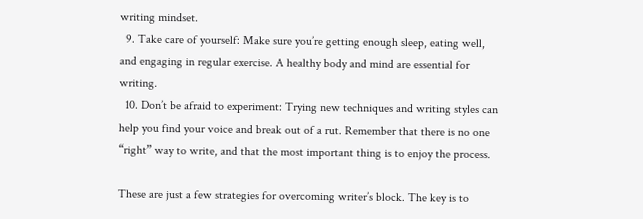writing mindset.
  9. Take care of yourself: Make sure you’re getting enough sleep, eating well, and engaging in regular exercise. A healthy body and mind are essential for writing.
  10. Don’t be afraid to experiment: Trying new techniques and writing styles can help you find your voice and break out of a rut. Remember that there is no one “right” way to write, and that the most important thing is to enjoy the process.

These are just a few strategies for overcoming writer’s block. The key is to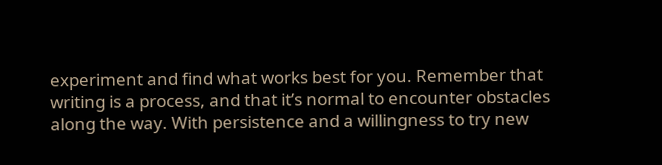experiment and find what works best for you. Remember that writing is a process, and that it’s normal to encounter obstacles along the way. With persistence and a willingness to try new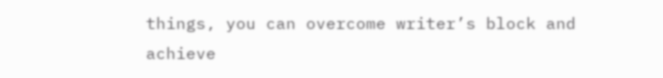things, you can overcome writer’s block and achieve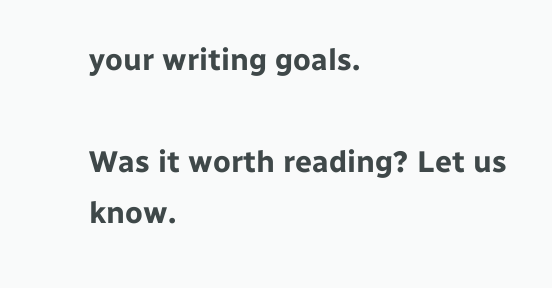your writing goals.

Was it worth reading? Let us know.